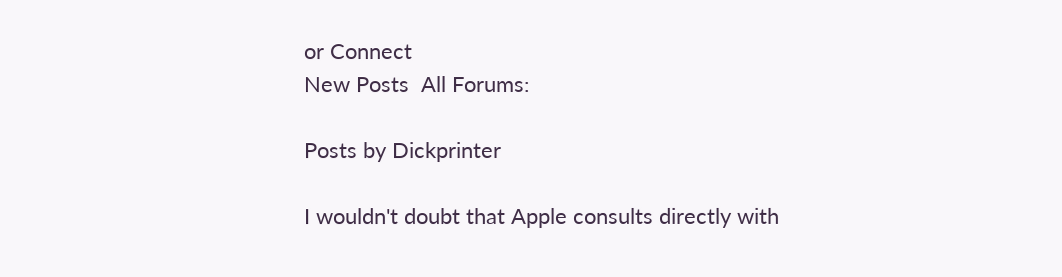or Connect
New Posts  All Forums:

Posts by Dickprinter

I wouldn't doubt that Apple consults directly with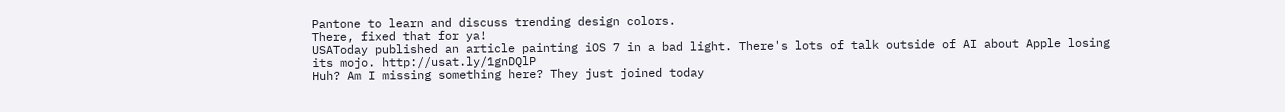Pantone to learn and discuss trending design colors.
There, fixed that for ya!
USAToday published an article painting iOS 7 in a bad light. There's lots of talk outside of AI about Apple losing its mojo. http://usat.ly/1gnDQlP
Huh? Am I missing something here? They just joined today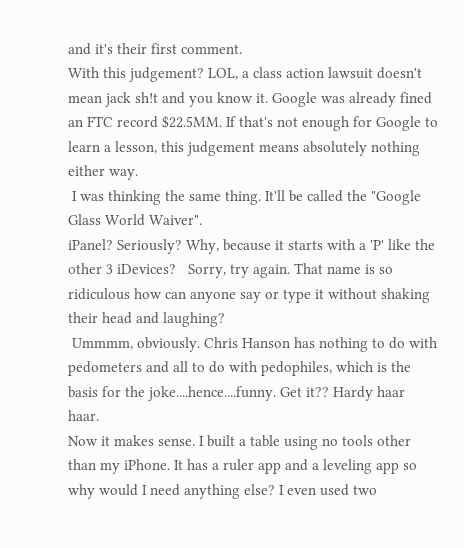and it's their first comment.
With this judgement? LOL, a class action lawsuit doesn't mean jack sh!t and you know it. Google was already fined an FTC record $22.5MM. If that's not enough for Google to learn a lesson, this judgement means absolutely nothing either way.
 I was thinking the same thing. It'll be called the "Google Glass World Waiver".
iPanel? Seriously? Why, because it starts with a 'P' like the other 3 iDevices?   Sorry, try again. That name is so ridiculous how can anyone say or type it without shaking their head and laughing?
 Ummmm, obviously. Chris Hanson has nothing to do with pedometers and all to do with pedophiles, which is the basis for the joke....hence....funny. Get it?? Hardy haar haar.
Now it makes sense. I built a table using no tools other than my iPhone. It has a ruler app and a leveling app so why would I need anything else? I even used two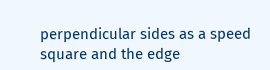perpendicular sides as a speed square and the edge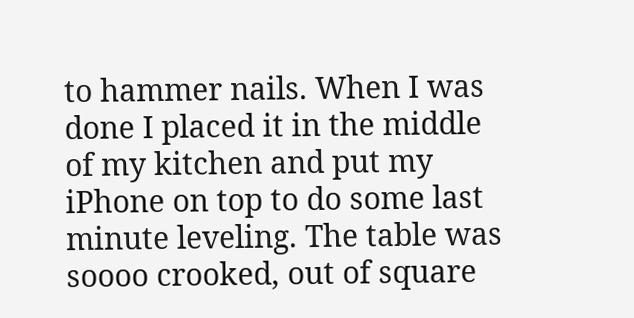to hammer nails. When I was done I placed it in the middle of my kitchen and put my iPhone on top to do some last minute leveling. The table was soooo crooked, out of square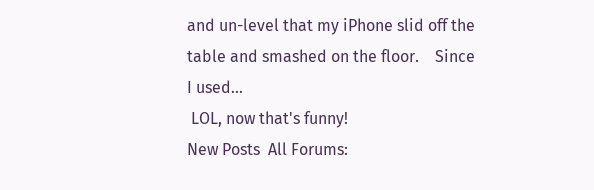and un-level that my iPhone slid off the table and smashed on the floor.    Since I used...
 LOL, now that's funny!
New Posts  All Forums: